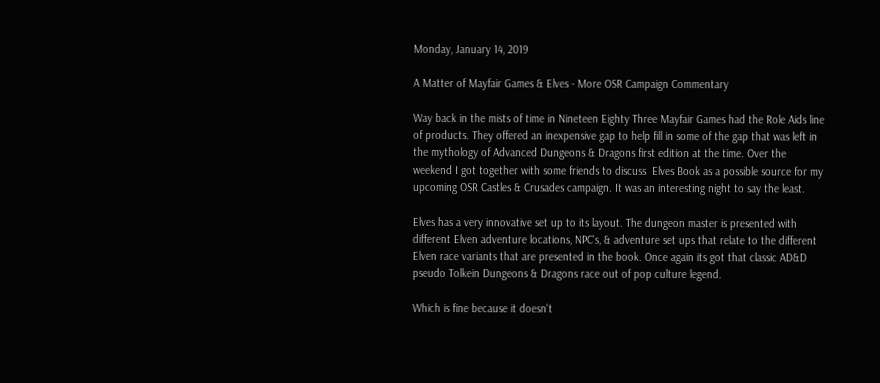Monday, January 14, 2019

A Matter of Mayfair Games & Elves - More OSR Campaign Commentary

Way back in the mists of time in Nineteen Eighty Three Mayfair Games had the Role Aids line of products. They offered an inexpensive gap to help fill in some of the gap that was left in the mythology of Advanced Dungeons & Dragons first edition at the time. Over the weekend I got together with some friends to discuss  Elves Book as a possible source for my upcoming OSR Castles & Crusades campaign. It was an interesting night to say the least.

Elves has a very innovative set up to its layout. The dungeon master is presented with different Elven adventure locations, NPC's, & adventure set ups that relate to the different Elven race variants that are presented in the book. Once again its got that classic AD&D pseudo Tolkein Dungeons & Dragons race out of pop culture legend.

Which is fine because it doesn't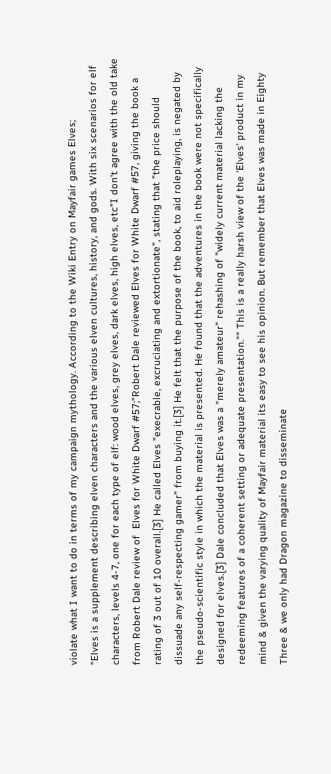violate what I want to do in terms of my campaign mythology. According to the Wiki Entry on Mayfair games Elves;
"Elves is a supplement describing elven characters and the various elven cultures, history, and gods. With six scenarios for elf characters, levels 4-7, one for each type of elf: wood elves, grey elves, dark elves, high elves, etc"I don't agree with the old take from Robert Dale review of  Elves for White Dwarf #57;"Robert Dale reviewed Elves for White Dwarf #57, giving the book a rating of 3 out of 10 overall.[3] He called Elves "execrable, excruciating and extortionate", stating that "the price should dissuade any self-respecting gamer" from buying it.[3] He felt that the purpose of the book, to aid roleplaying, is negated by the pseudo-scientific style in which the material is presented. He found that the adventures in the book were not specifically designed for elves.[3] Dale concluded that Elves was a "merely amateur" rehashing of "widely current material lacking the redeeming features of a coherent setting or adequate presentation."" This is a really harsh view of the 'Elves' product in my mind & given the varying quality of Mayfair material its easy to see his opinion. But remember that Elves was made in Eighty Three & we only had Dragon magazine to disseminate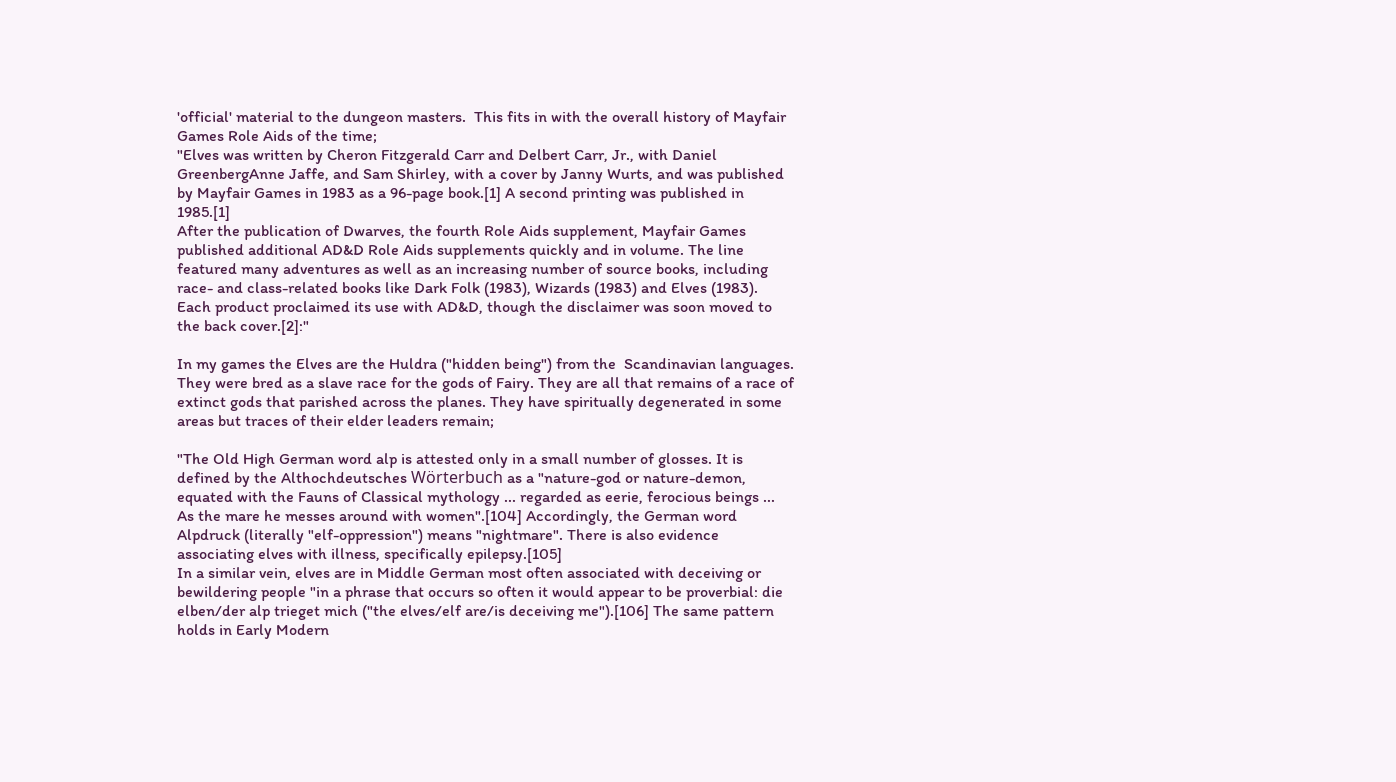'official' material to the dungeon masters.  This fits in with the overall history of Mayfair Games Role Aids of the time;
"Elves was written by Cheron Fitzgerald Carr and Delbert Carr, Jr., with Daniel GreenbergAnne Jaffe, and Sam Shirley, with a cover by Janny Wurts, and was published by Mayfair Games in 1983 as a 96-page book.[1] A second printing was published in 1985.[1]
After the publication of Dwarves, the fourth Role Aids supplement, Mayfair Games published additional AD&D Role Aids supplements quickly and in volume. The line featured many adventures as well as an increasing number of source books, including race- and class-related books like Dark Folk (1983), Wizards (1983) and Elves (1983). Each product proclaimed its use with AD&D, though the disclaimer was soon moved to the back cover.[2]:"

In my games the Elves are the Huldra ("hidden being") from the  Scandinavian languages. They were bred as a slave race for the gods of Fairy. They are all that remains of a race of extinct gods that parished across the planes. They have spiritually degenerated in some areas but traces of their elder leaders remain;

"The Old High German word alp is attested only in a small number of glosses. It is defined by the Althochdeutsches Wörterbuch as a "nature-god or nature-demon, equated with the Fauns of Classical mythology ... regarded as eerie, ferocious beings ... As the mare he messes around with women".[104] Accordingly, the German word Alpdruck (literally "elf-oppression") means "nightmare". There is also evidence associating elves with illness, specifically epilepsy.[105]
In a similar vein, elves are in Middle German most often associated with deceiving or bewildering people "in a phrase that occurs so often it would appear to be proverbial: die elben/der alp trieget mich ("the elves/elf are/is deceiving me").[106] The same pattern holds in Early Modern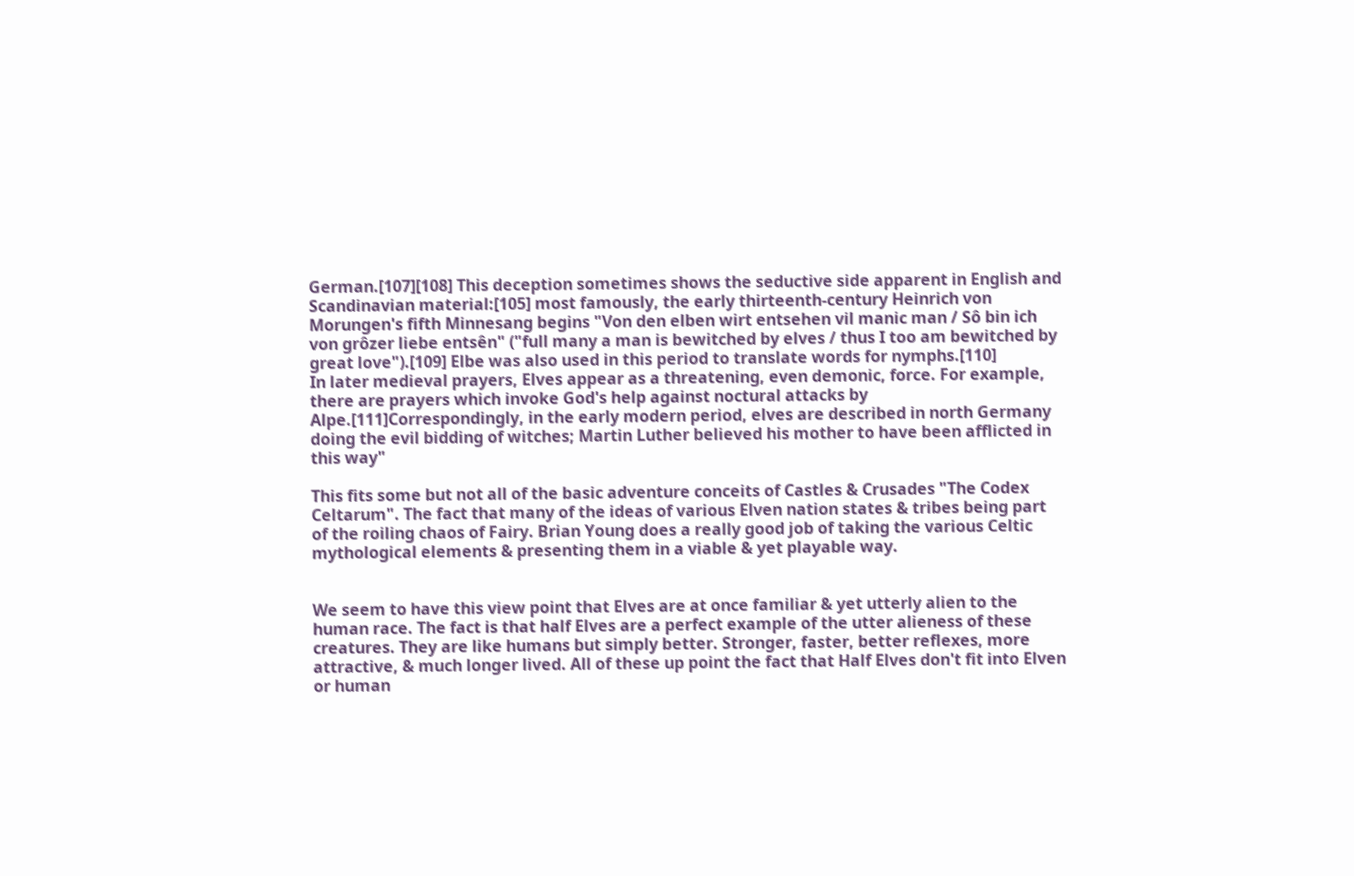German.[107][108] This deception sometimes shows the seductive side apparent in English and Scandinavian material:[105] most famously, the early thirteenth-century Heinrich von Morungen's fifth Minnesang begins "Von den elben wirt entsehen vil manic man / Sô bin ich von grôzer liebe entsên" ("full many a man is bewitched by elves / thus I too am bewitched by great love").[109] Elbe was also used in this period to translate words for nymphs.[110]
In later medieval prayers, Elves appear as a threatening, even demonic, force. For example, there are prayers which invoke God's help against noctural attacks by Alpe.[111]Correspondingly, in the early modern period, elves are described in north Germany doing the evil bidding of witches; Martin Luther believed his mother to have been afflicted in this way"

This fits some but not all of the basic adventure conceits of Castles & Crusades "The Codex Celtarum". The fact that many of the ideas of various Elven nation states & tribes being part of the roiling chaos of Fairy. Brian Young does a really good job of taking the various Celtic mythological elements & presenting them in a viable & yet playable way.


We seem to have this view point that Elves are at once familiar & yet utterly alien to the human race. The fact is that half Elves are a perfect example of the utter alieness of these creatures. They are like humans but simply better. Stronger, faster, better reflexes, more attractive, & much longer lived. All of these up point the fact that Half Elves don't fit into Elven or human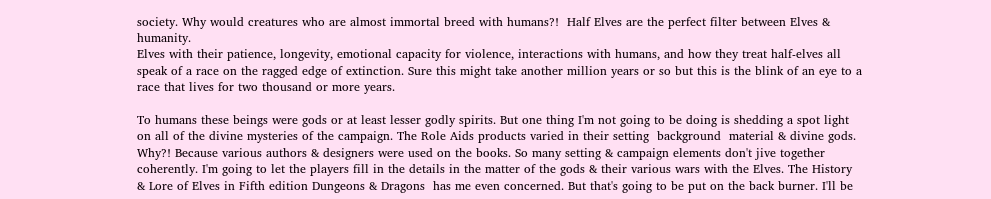society. Why would creatures who are almost immortal breed with humans?!  Half Elves are the perfect filter between Elves & humanity.
Elves with their patience, longevity, emotional capacity for violence, interactions with humans, and how they treat half-elves all speak of a race on the ragged edge of extinction. Sure this might take another million years or so but this is the blink of an eye to a race that lives for two thousand or more years.

To humans these beings were gods or at least lesser godly spirits. But one thing I'm not going to be doing is shedding a spot light on all of the divine mysteries of the campaign. The Role Aids products varied in their setting  background  material & divine gods. Why?! Because various authors & designers were used on the books. So many setting & campaign elements don't jive together coherently. I'm going to let the players fill in the details in the matter of the gods & their various wars with the Elves. The History & Lore of Elves in Fifth edition Dungeons & Dragons  has me even concerned. But that's going to be put on the back burner. I'll be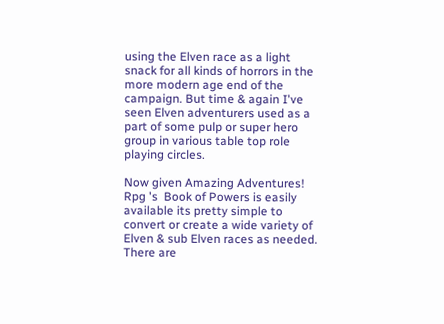using the Elven race as a light snack for all kinds of horrors in the more modern age end of the campaign. But time & again I've seen Elven adventurers used as a part of some pulp or super hero group in various table top role playing circles.

Now given Amazing Adventures! Rpg 's  Book of Powers is easily available its pretty simple to convert or create a wide variety of Elven & sub Elven races as needed. There are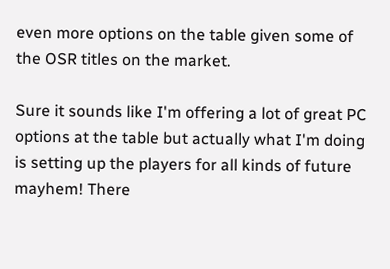even more options on the table given some of the OSR titles on the market.

Sure it sounds like I'm offering a lot of great PC options at the table but actually what I'm doing is setting up the players for all kinds of future mayhem! There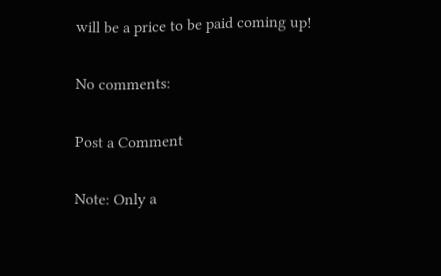will be a price to be paid coming up!

No comments:

Post a Comment

Note: Only a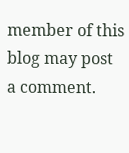member of this blog may post a comment.